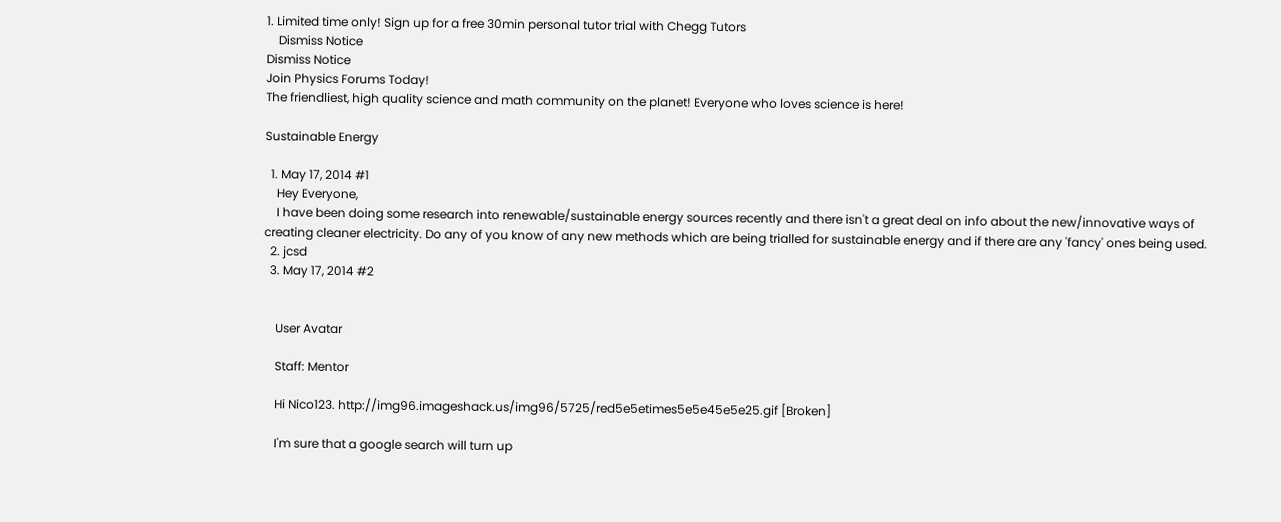1. Limited time only! Sign up for a free 30min personal tutor trial with Chegg Tutors
    Dismiss Notice
Dismiss Notice
Join Physics Forums Today!
The friendliest, high quality science and math community on the planet! Everyone who loves science is here!

Sustainable Energy

  1. May 17, 2014 #1
    Hey Everyone,
    I have been doing some research into renewable/sustainable energy sources recently and there isn't a great deal on info about the new/innovative ways of creating cleaner electricity. Do any of you know of any new methods which are being trialled for sustainable energy and if there are any 'fancy' ones being used.
  2. jcsd
  3. May 17, 2014 #2


    User Avatar

    Staff: Mentor

    Hi Nico123. http://img96.imageshack.us/img96/5725/red5e5etimes5e5e45e5e25.gif [Broken]

    I'm sure that a google search will turn up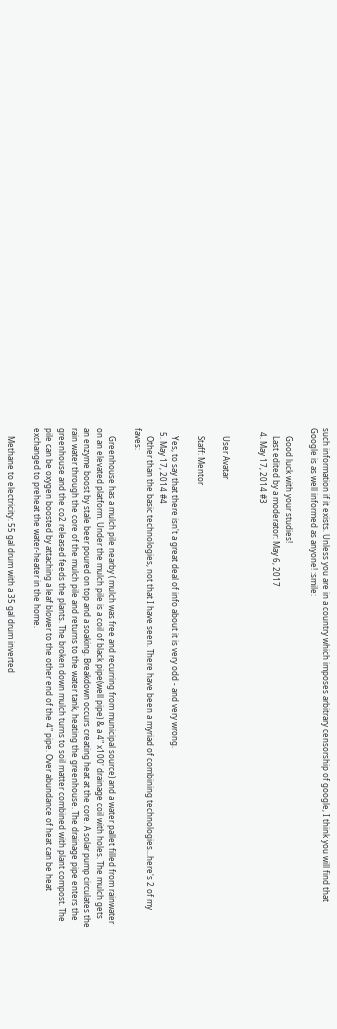such information if it exists. Unless you are in a country which imposes arbitrary censorship of google, I think you will find that Google is as well informed as anyone! :smile:

    Good luck with your studies!
    Last edited by a moderator: May 6, 2017
  4. May 17, 2014 #3


    User Avatar

    Staff: Mentor

    Yes, to say that there isn't a great deal of info about it is very odd - and very wrong.
  5. May 17, 2014 #4
    Other than the basic technologies, not that I have seen. There have been a myriad of combining technologies...here's 2 of my faves:

    Greenhouse has a mulch pile nearby ( mulch was free and recurring from municipal source) and a water pallet filled from rainwater on an elevated platform. Under the mulch pile is a coil of black pipe(well pipe) & a 4" x100' drainage coil with holes. The mulch gets an enzyme boost by stale beer poured on top and a soaking. Breakdown occurs creating heat at the core. A solar pump circulates the rain water through the core of the mulch pile and returns to the water tank, heating the greenhouse. The drainage pipe enters the greenhouse and the co2 released feeds the plants. The broken down mulch turns to soil matter combined with plant compost. The pile can be oxygen boosted by attaching a leaf blower to the other end of the 4" pipe. Over abundance of heat can be heat exchanged to preheat the water-heater in the home.

    Methane to electricity: 55 gal drum with a 35 gal drum inverted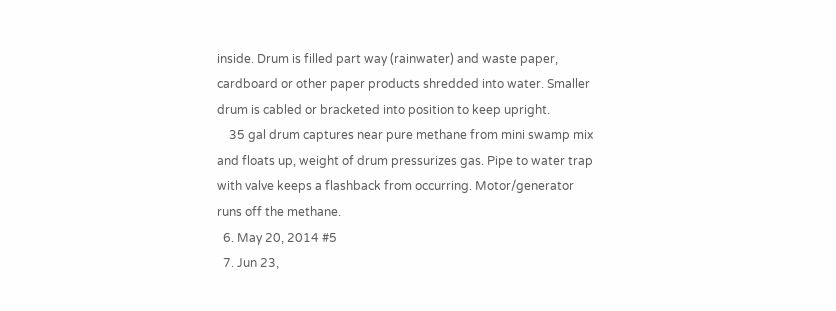inside. Drum is filled part way (rainwater) and waste paper, cardboard or other paper products shredded into water. Smaller drum is cabled or bracketed into position to keep upright.
    35 gal drum captures near pure methane from mini swamp mix and floats up, weight of drum pressurizes gas. Pipe to water trap with valve keeps a flashback from occurring. Motor/generator runs off the methane.
  6. May 20, 2014 #5
  7. Jun 23,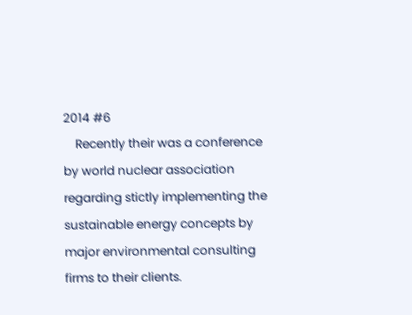2014 #6
    Recently their was a conference by world nuclear association regarding stictly implementing the sustainable energy concepts by major environmental consulting firms to their clients.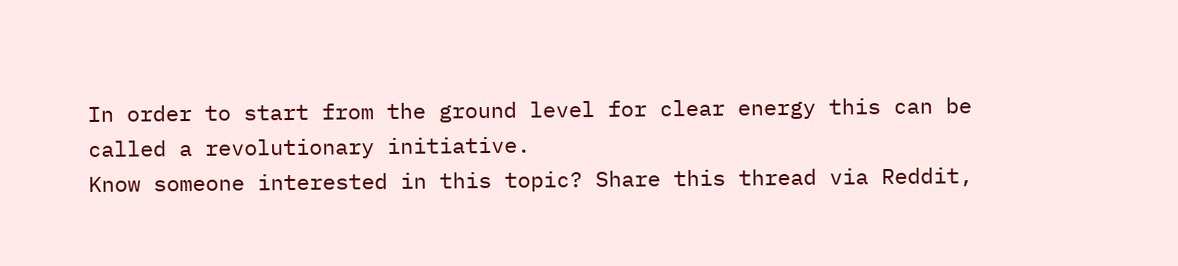In order to start from the ground level for clear energy this can be called a revolutionary initiative.
Know someone interested in this topic? Share this thread via Reddit,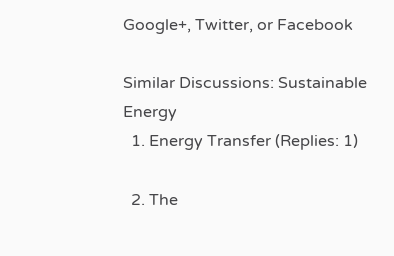Google+, Twitter, or Facebook

Similar Discussions: Sustainable Energy
  1. Energy Transfer (Replies: 1)

  2. The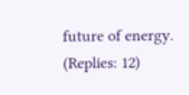future of energy. (Replies: 12)